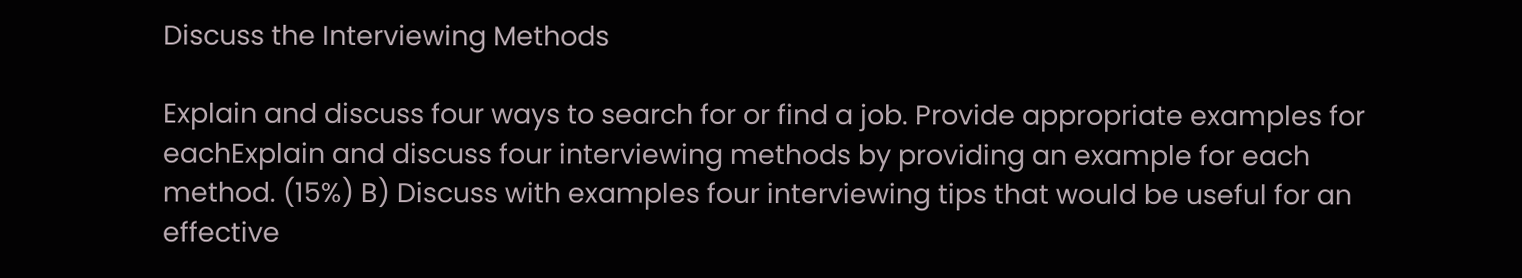Discuss the Interviewing Methods

Explain and discuss four ways to search for or find a job. Provide appropriate examples for eachExplain and discuss four interviewing methods by providing an example for each method. (15%) B) Discuss with examples four interviewing tips that would be useful for an effective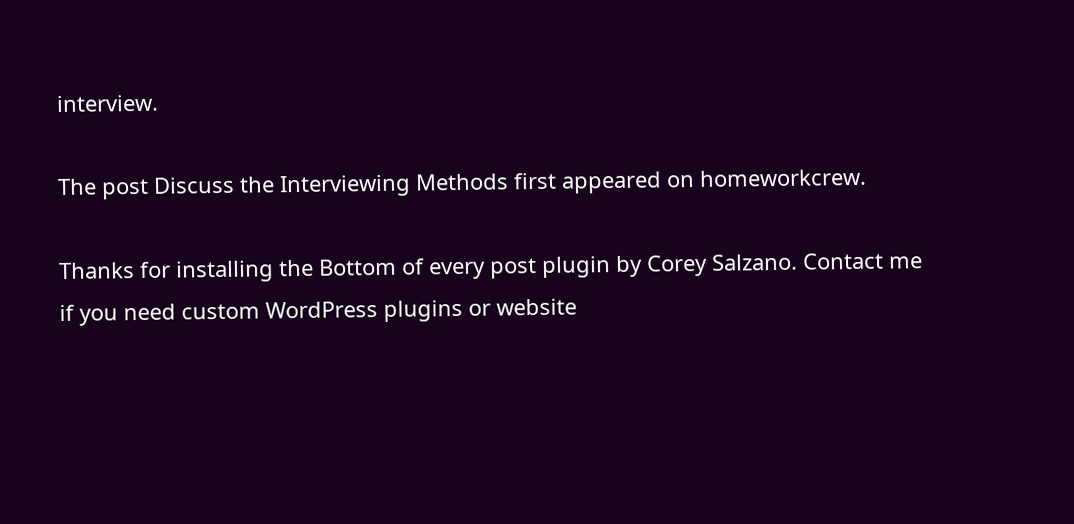interview.

The post Discuss the Interviewing Methods first appeared on homeworkcrew.

Thanks for installing the Bottom of every post plugin by Corey Salzano. Contact me if you need custom WordPress plugins or website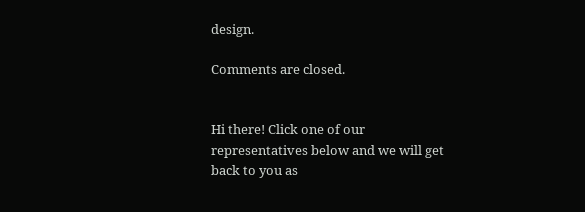design.

Comments are closed.


Hi there! Click one of our representatives below and we will get back to you as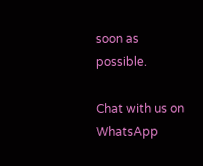soon as possible.

Chat with us on WhatsApp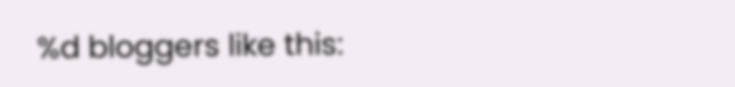%d bloggers like this: